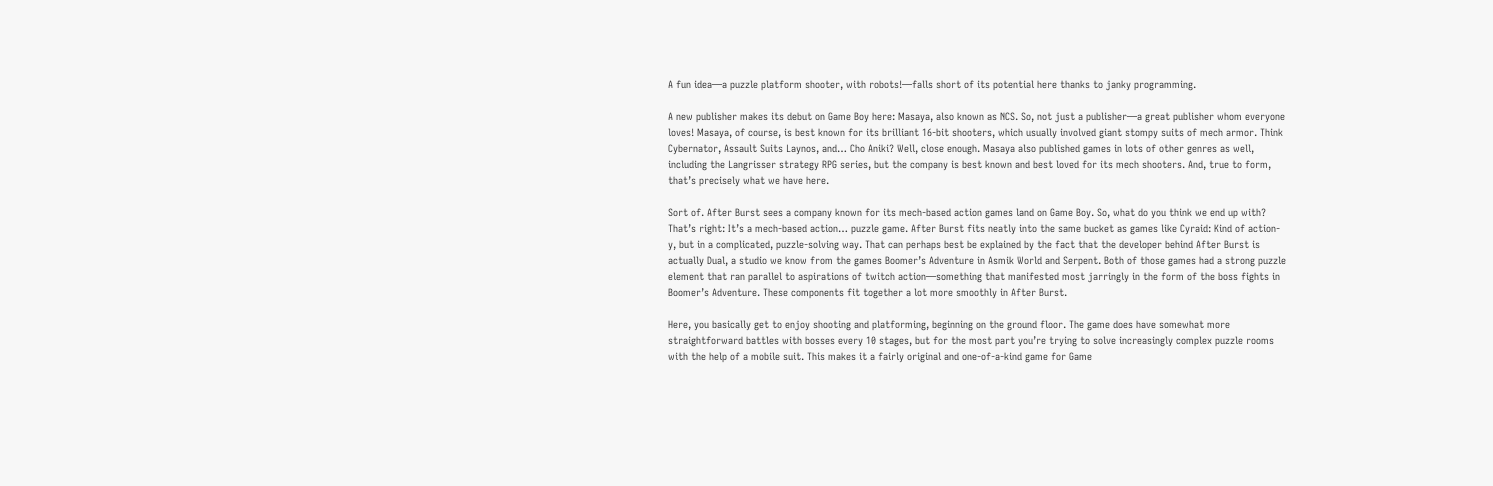A fun idea—a puzzle platform shooter, with robots!—falls short of its potential here thanks to janky programming.

A new publisher makes its debut on Game Boy here: Masaya, also known as NCS. So, not just a publisher—a great publisher whom everyone loves! Masaya, of course, is best known for its brilliant 16-bit shooters, which usually involved giant stompy suits of mech armor. Think Cybernator, Assault Suits Laynos, and… Cho Aniki? Well, close enough. Masaya also published games in lots of other genres as well, including the Langrisser strategy RPG series, but the company is best known and best loved for its mech shooters. And, true to form, that’s precisely what we have here.

Sort of. After Burst sees a company known for its mech-based action games land on Game Boy. So, what do you think we end up with? That’s right: It’s a mech-based action… puzzle game. After Burst fits neatly into the same bucket as games like Cyraid: Kind of action-y, but in a complicated, puzzle-solving way. That can perhaps best be explained by the fact that the developer behind After Burst is actually Dual, a studio we know from the games Boomer’s Adventure in Asmik World and Serpent. Both of those games had a strong puzzle element that ran parallel to aspirations of twitch action—something that manifested most jarringly in the form of the boss fights in Boomer’s Adventure. These components fit together a lot more smoothly in After Burst.

Here, you basically get to enjoy shooting and platforming, beginning on the ground floor. The game does have somewhat more straightforward battles with bosses every 10 stages, but for the most part you’re trying to solve increasingly complex puzzle rooms with the help of a mobile suit. This makes it a fairly original and one-of-a-kind game for Game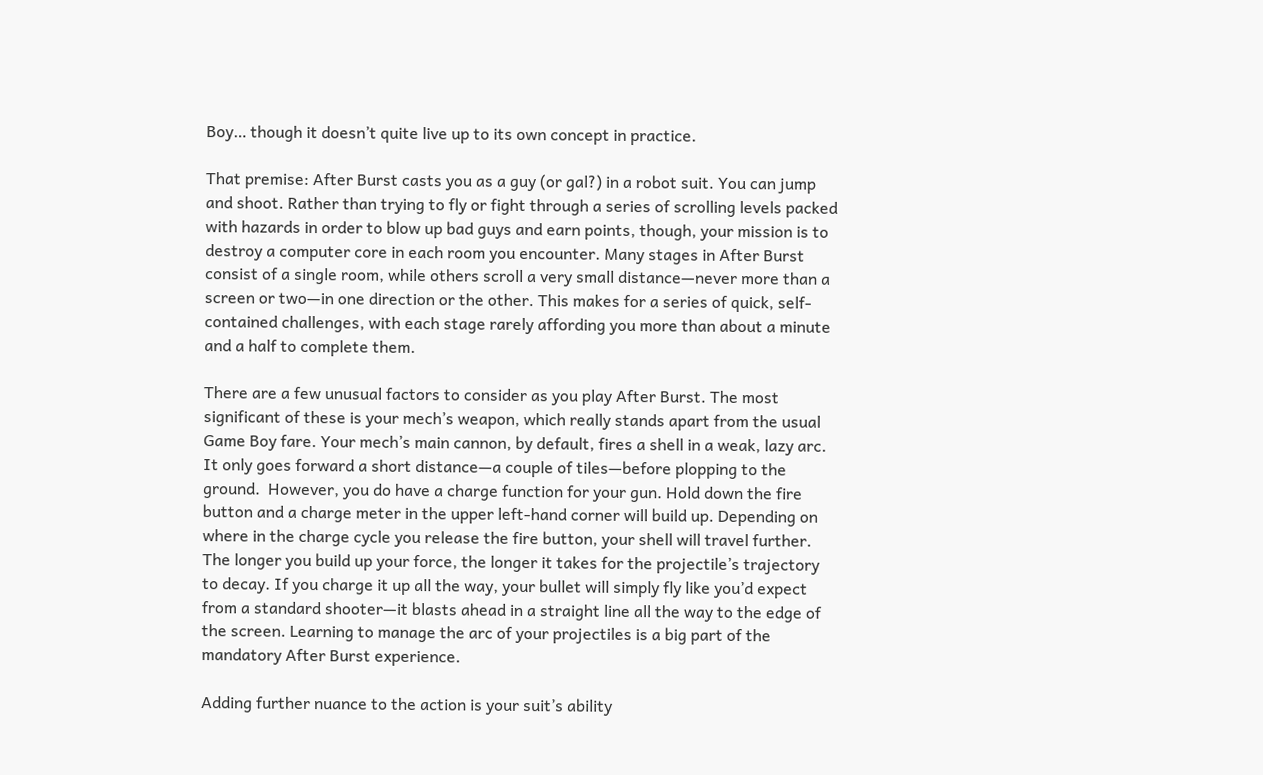Boy… though it doesn’t quite live up to its own concept in practice.

That premise: After Burst casts you as a guy (or gal?) in a robot suit. You can jump and shoot. Rather than trying to fly or fight through a series of scrolling levels packed with hazards in order to blow up bad guys and earn points, though, your mission is to destroy a computer core in each room you encounter. Many stages in After Burst consist of a single room, while others scroll a very small distance—never more than a screen or two—in one direction or the other. This makes for a series of quick, self-contained challenges, with each stage rarely affording you more than about a minute and a half to complete them.

There are a few unusual factors to consider as you play After Burst. The most significant of these is your mech’s weapon, which really stands apart from the usual Game Boy fare. Your mech’s main cannon, by default, fires a shell in a weak, lazy arc. It only goes forward a short distance—a couple of tiles—before plopping to the ground.  However, you do have a charge function for your gun. Hold down the fire button and a charge meter in the upper left-hand corner will build up. Depending on where in the charge cycle you release the fire button, your shell will travel further. The longer you build up your force, the longer it takes for the projectile’s trajectory to decay. If you charge it up all the way, your bullet will simply fly like you’d expect from a standard shooter—it blasts ahead in a straight line all the way to the edge of the screen. Learning to manage the arc of your projectiles is a big part of the mandatory After Burst experience.

Adding further nuance to the action is your suit’s ability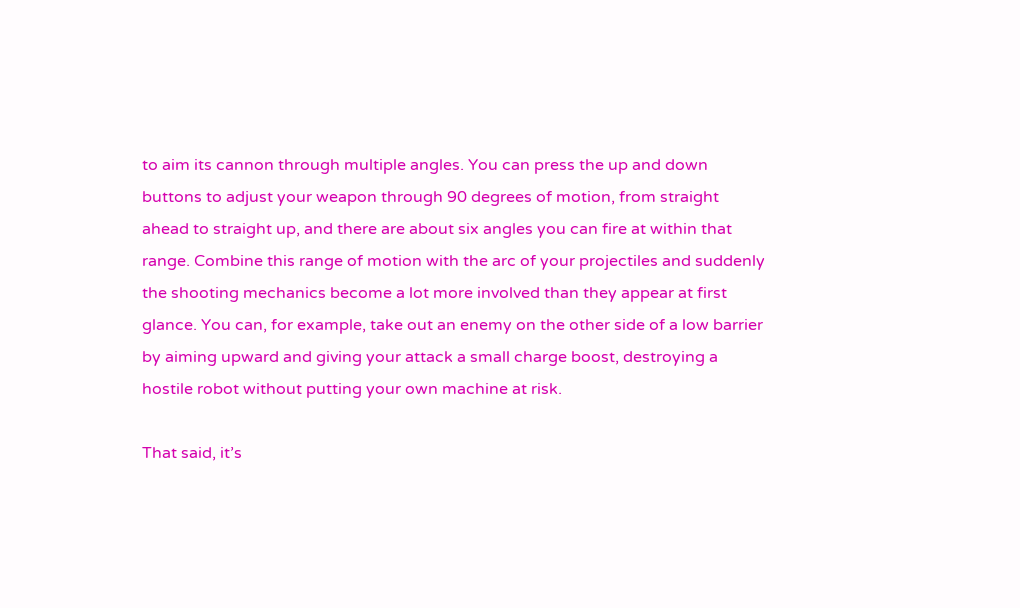to aim its cannon through multiple angles. You can press the up and down buttons to adjust your weapon through 90 degrees of motion, from straight ahead to straight up, and there are about six angles you can fire at within that range. Combine this range of motion with the arc of your projectiles and suddenly the shooting mechanics become a lot more involved than they appear at first glance. You can, for example, take out an enemy on the other side of a low barrier by aiming upward and giving your attack a small charge boost, destroying a hostile robot without putting your own machine at risk.

That said, it’s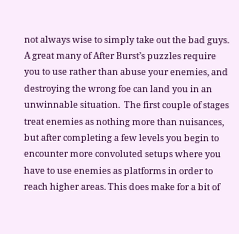not always wise to simply take out the bad guys. A great many of After Burst’s puzzles require you to use rather than abuse your enemies, and destroying the wrong foe can land you in an unwinnable situation.  The first couple of stages treat enemies as nothing more than nuisances, but after completing a few levels you begin to encounter more convoluted setups where you have to use enemies as platforms in order to reach higher areas. This does make for a bit of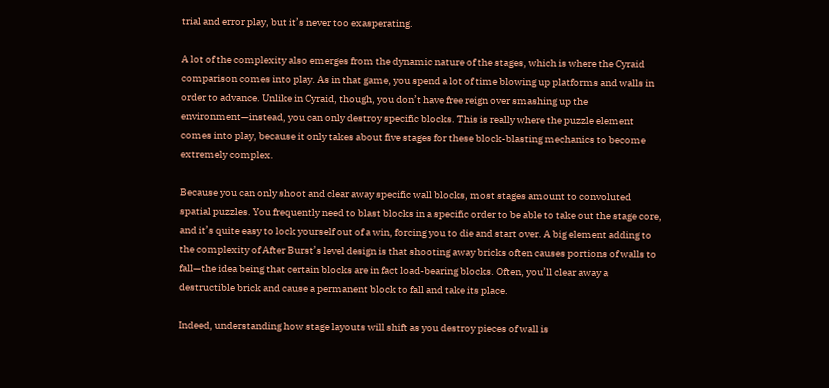trial and error play, but it’s never too exasperating.

A lot of the complexity also emerges from the dynamic nature of the stages, which is where the Cyraid comparison comes into play. As in that game, you spend a lot of time blowing up platforms and walls in order to advance. Unlike in Cyraid, though, you don’t have free reign over smashing up the environment—instead, you can only destroy specific blocks. This is really where the puzzle element comes into play, because it only takes about five stages for these block-blasting mechanics to become extremely complex.

Because you can only shoot and clear away specific wall blocks, most stages amount to convoluted spatial puzzles. You frequently need to blast blocks in a specific order to be able to take out the stage core, and it’s quite easy to lock yourself out of a win, forcing you to die and start over. A big element adding to the complexity of After Burst’s level design is that shooting away bricks often causes portions of walls to fall—the idea being that certain blocks are in fact load-bearing blocks. Often, you’ll clear away a destructible brick and cause a permanent block to fall and take its place.

Indeed, understanding how stage layouts will shift as you destroy pieces of wall is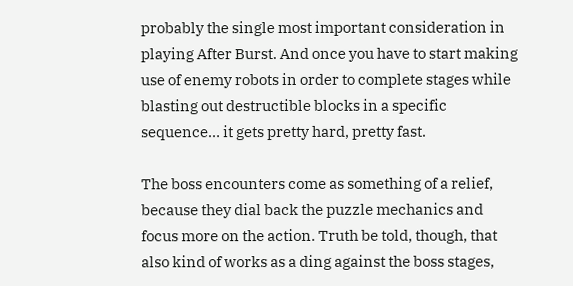probably the single most important consideration in playing After Burst. And once you have to start making use of enemy robots in order to complete stages while blasting out destructible blocks in a specific sequence… it gets pretty hard, pretty fast.

The boss encounters come as something of a relief, because they dial back the puzzle mechanics and focus more on the action. Truth be told, though, that also kind of works as a ding against the boss stages,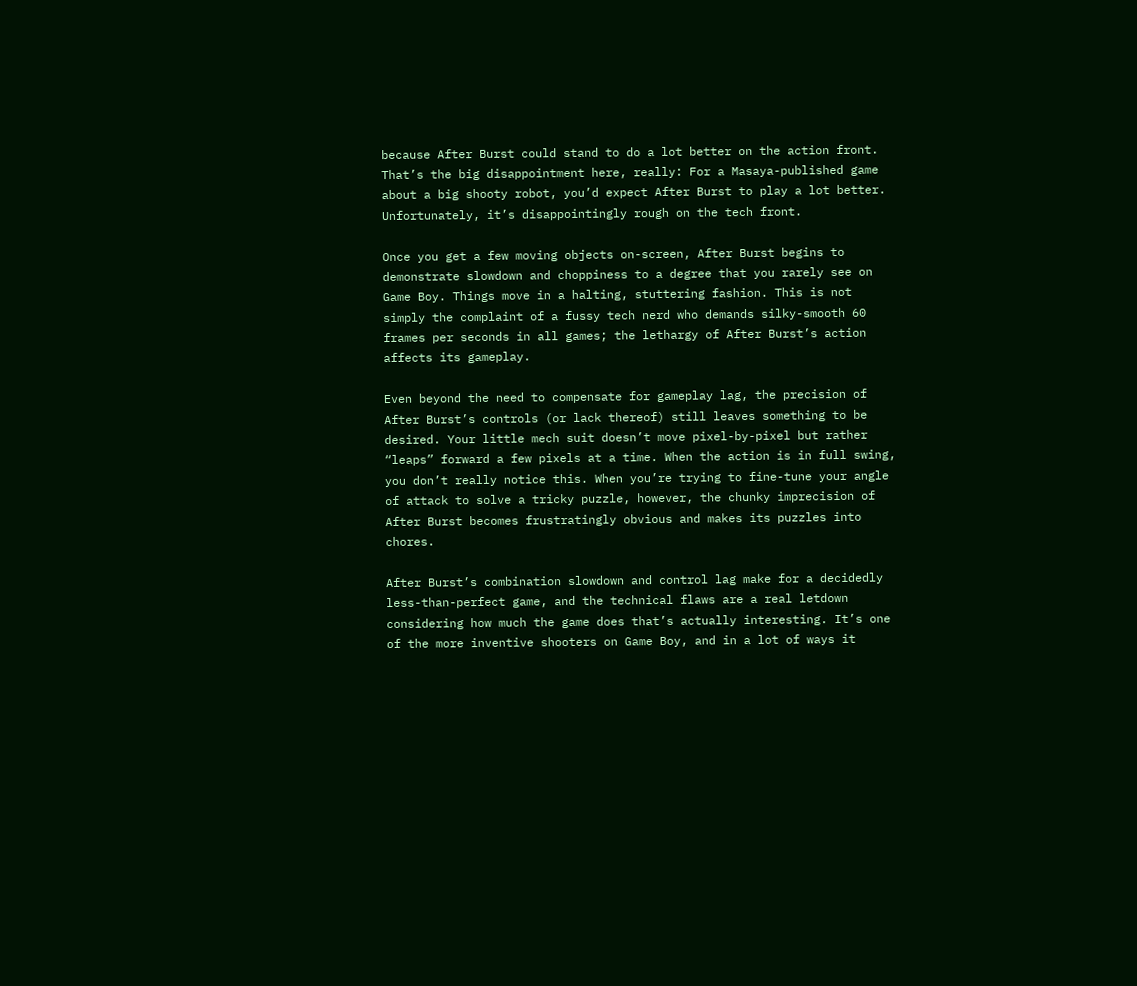because After Burst could stand to do a lot better on the action front. That’s the big disappointment here, really: For a Masaya-published game about a big shooty robot, you’d expect After Burst to play a lot better. Unfortunately, it’s disappointingly rough on the tech front.

Once you get a few moving objects on-screen, After Burst begins to demonstrate slowdown and choppiness to a degree that you rarely see on Game Boy. Things move in a halting, stuttering fashion. This is not simply the complaint of a fussy tech nerd who demands silky-smooth 60 frames per seconds in all games; the lethargy of After Burst’s action affects its gameplay.

Even beyond the need to compensate for gameplay lag, the precision of After Burst’s controls (or lack thereof) still leaves something to be desired. Your little mech suit doesn’t move pixel-by-pixel but rather “leaps” forward a few pixels at a time. When the action is in full swing, you don’t really notice this. When you’re trying to fine-tune your angle of attack to solve a tricky puzzle, however, the chunky imprecision of After Burst becomes frustratingly obvious and makes its puzzles into chores.

After Burst’s combination slowdown and control lag make for a decidedly less-than-perfect game, and the technical flaws are a real letdown considering how much the game does that’s actually interesting. It’s one of the more inventive shooters on Game Boy, and in a lot of ways it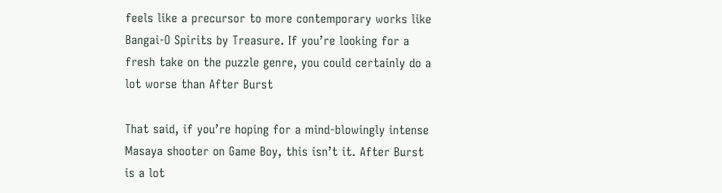feels like a precursor to more contemporary works like Bangai-O Spirits by Treasure. If you’re looking for a fresh take on the puzzle genre, you could certainly do a lot worse than After Burst

That said, if you’re hoping for a mind-blowingly intense Masaya shooter on Game Boy, this isn’t it. After Burst is a lot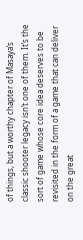of things, but a worthy chapter of Masaya’s classic shooter legacy isn’t one of them. It’s the sort of game whose core idea deserves to be revisited in the form of a game that can deliver on the great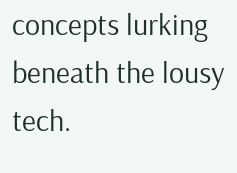concepts lurking beneath the lousy tech.